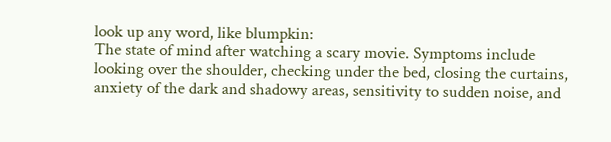look up any word, like blumpkin:
The state of mind after watching a scary movie. Symptoms include looking over the shoulder, checking under the bed, closing the curtains, anxiety of the dark and shadowy areas, sensitivity to sudden noise, and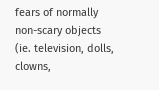fears of normally non-scary objects (ie. television, dolls, clowns,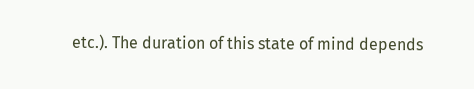etc.). The duration of this state of mind depends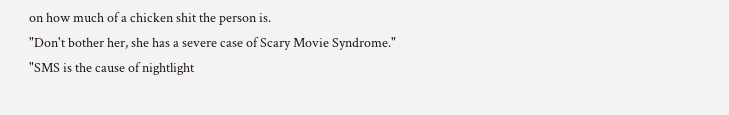on how much of a chicken shit the person is.
"Don't bother her, she has a severe case of Scary Movie Syndrome."
"SMS is the cause of nightlight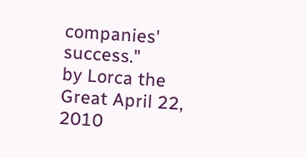companies' success."
by Lorca the Great April 22, 2010